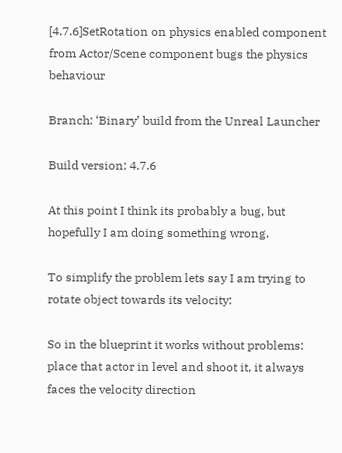[4.7.6]SetRotation on physics enabled component from Actor/Scene component bugs the physics behaviour

Branch: ‘Binary’ build from the Unreal Launcher

Build version: 4.7.6

At this point I think its probably a bug, but hopefully I am doing something wrong.

To simplify the problem lets say I am trying to rotate object towards its velocity:

So in the blueprint it works without problems: place that actor in level and shoot it, it always faces the velocity direction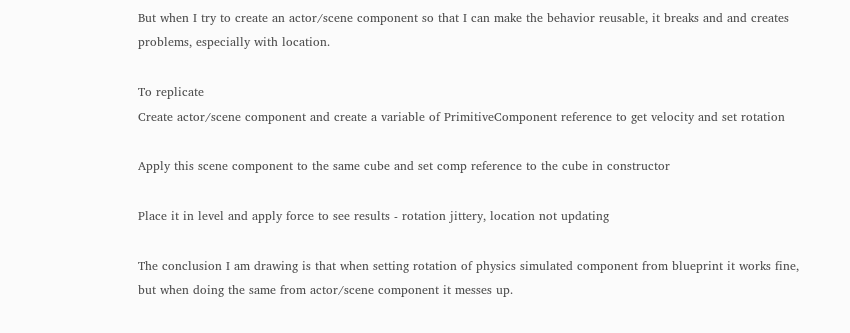But when I try to create an actor/scene component so that I can make the behavior reusable, it breaks and and creates problems, especially with location.

To replicate
Create actor/scene component and create a variable of PrimitiveComponent reference to get velocity and set rotation

Apply this scene component to the same cube and set comp reference to the cube in constructor

Place it in level and apply force to see results - rotation jittery, location not updating

The conclusion I am drawing is that when setting rotation of physics simulated component from blueprint it works fine, but when doing the same from actor/scene component it messes up.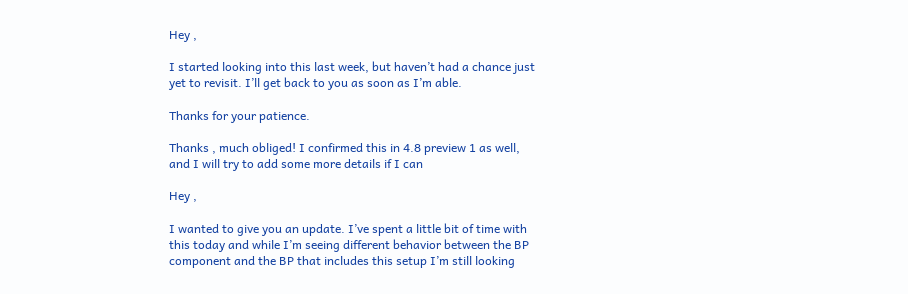Hey ,

I started looking into this last week, but haven’t had a chance just yet to revisit. I’ll get back to you as soon as I’m able.

Thanks for your patience.

Thanks , much obliged! I confirmed this in 4.8 preview 1 as well, and I will try to add some more details if I can

Hey ,

I wanted to give you an update. I’ve spent a little bit of time with this today and while I’m seeing different behavior between the BP component and the BP that includes this setup I’m still looking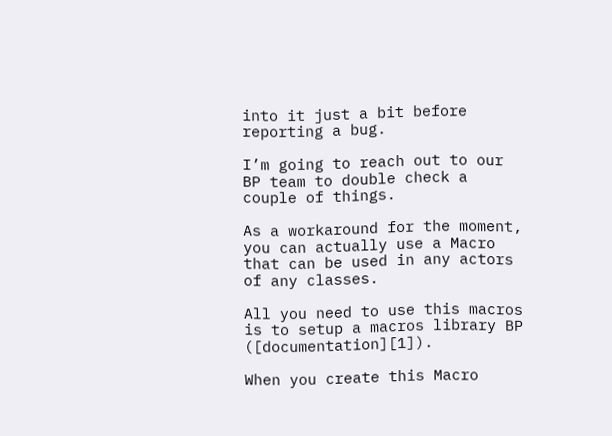into it just a bit before reporting a bug.

I’m going to reach out to our BP team to double check a couple of things.

As a workaround for the moment, you can actually use a Macro that can be used in any actors of any classes.

All you need to use this macros is to setup a macros library BP ([documentation][1]).

When you create this Macro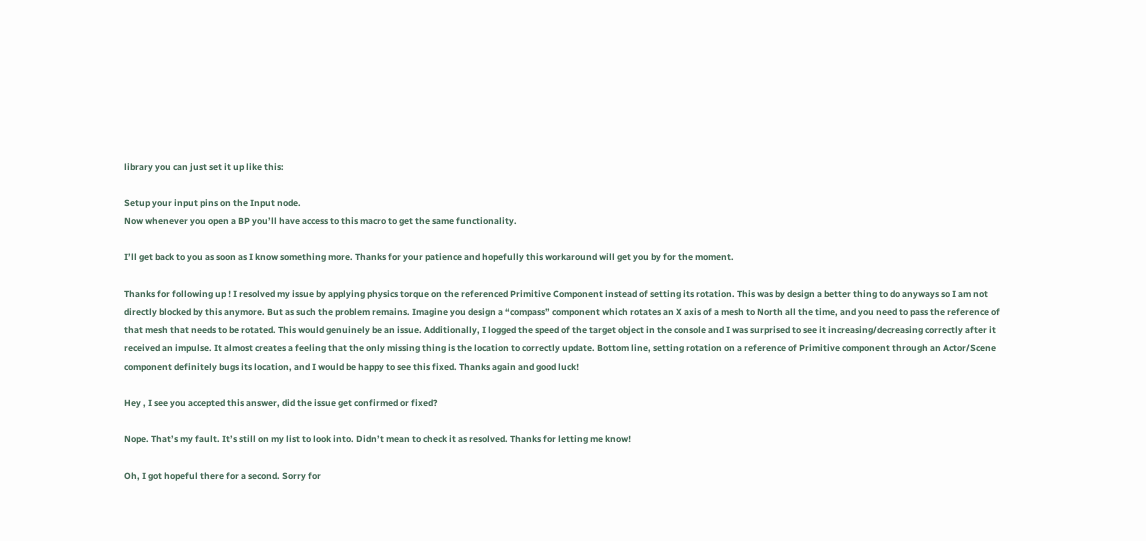library you can just set it up like this:

Setup your input pins on the Input node.
Now whenever you open a BP you’ll have access to this macro to get the same functionality.

I’ll get back to you as soon as I know something more. Thanks for your patience and hopefully this workaround will get you by for the moment.

Thanks for following up ! I resolved my issue by applying physics torque on the referenced Primitive Component instead of setting its rotation. This was by design a better thing to do anyways so I am not directly blocked by this anymore. But as such the problem remains. Imagine you design a “compass” component which rotates an X axis of a mesh to North all the time, and you need to pass the reference of that mesh that needs to be rotated. This would genuinely be an issue. Additionally, I logged the speed of the target object in the console and I was surprised to see it increasing/decreasing correctly after it received an impulse. It almost creates a feeling that the only missing thing is the location to correctly update. Bottom line, setting rotation on a reference of Primitive component through an Actor/Scene component definitely bugs its location, and I would be happy to see this fixed. Thanks again and good luck!

Hey , I see you accepted this answer, did the issue get confirmed or fixed?

Nope. That’s my fault. It’s still on my list to look into. Didn’t mean to check it as resolved. Thanks for letting me know!

Oh, I got hopeful there for a second. Sorry for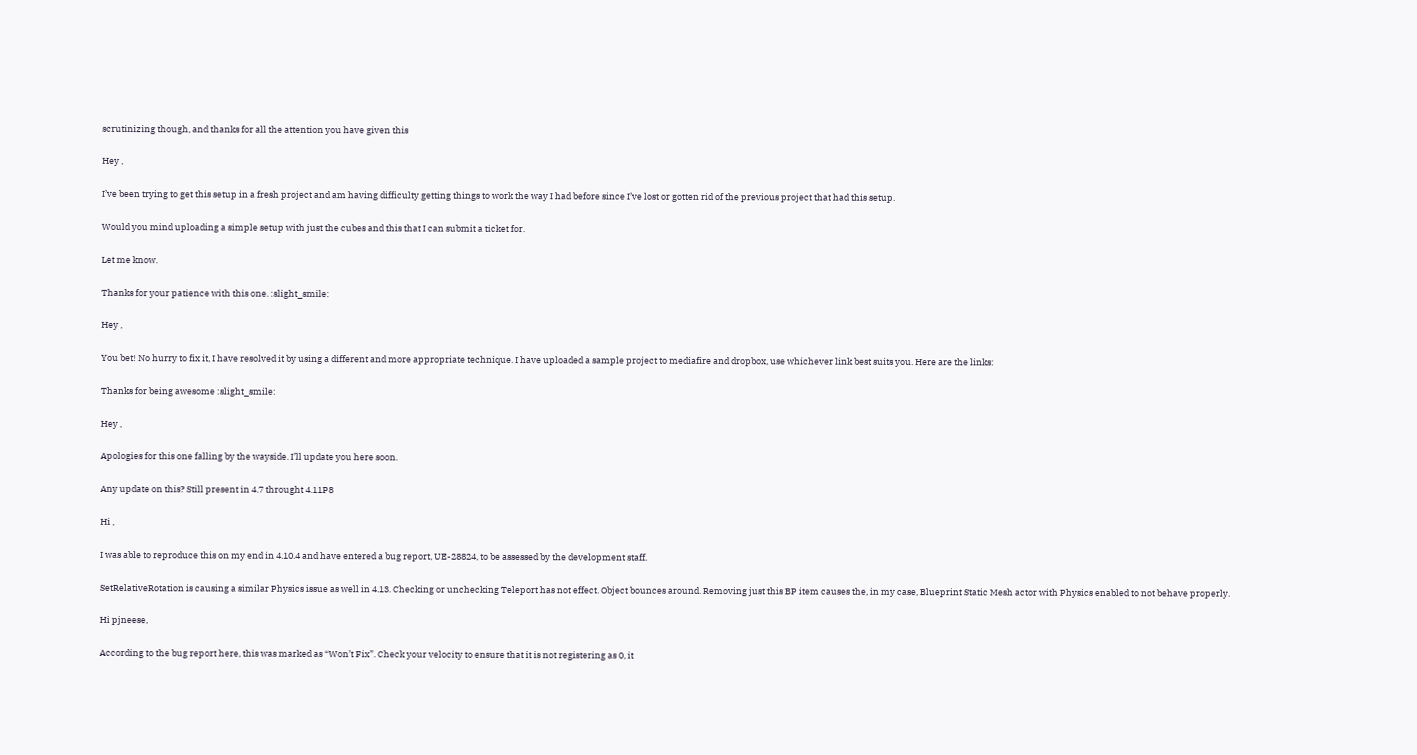scrutinizing though, and thanks for all the attention you have given this

Hey ,

I’ve been trying to get this setup in a fresh project and am having difficulty getting things to work the way I had before since I’ve lost or gotten rid of the previous project that had this setup.

Would you mind uploading a simple setup with just the cubes and this that I can submit a ticket for.

Let me know.

Thanks for your patience with this one. :slight_smile:

Hey ,

You bet! No hurry to fix it, I have resolved it by using a different and more appropriate technique. I have uploaded a sample project to mediafire and dropbox, use whichever link best suits you. Here are the links:

Thanks for being awesome :slight_smile:

Hey ,

Apologies for this one falling by the wayside. I’ll update you here soon.

Any update on this? Still present in 4.7 throught 4.11P8

Hi ,

I was able to reproduce this on my end in 4.10.4 and have entered a bug report, UE-28824, to be assessed by the development staff.

SetRelativeRotation is causing a similar Physics issue as well in 4.13. Checking or unchecking Teleport has not effect. Object bounces around. Removing just this BP item causes the, in my case, Blueprint Static Mesh actor with Physics enabled to not behave properly.

Hi pjneese,

According to the bug report here, this was marked as “Won’t Fix”. Check your velocity to ensure that it is not registering as 0, it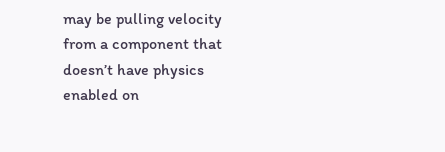may be pulling velocity from a component that doesn’t have physics enabled on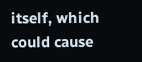itself, which could cause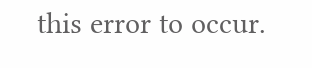this error to occur.